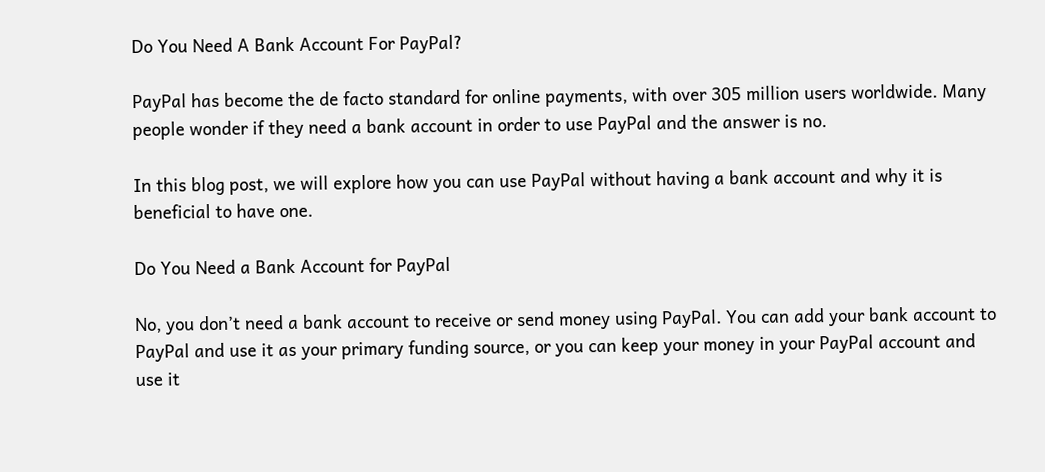Do You Need A Bank Account For PayPal?

PayPal has become the de facto standard for online payments, with over 305 million users worldwide. Many people wonder if they need a bank account in order to use PayPal and the answer is no.

In this blog post, we will explore how you can use PayPal without having a bank account and why it is beneficial to have one.

Do You Need a Bank Account for PayPal

No, you don’t need a bank account to receive or send money using PayPal. You can add your bank account to PayPal and use it as your primary funding source, or you can keep your money in your PayPal account and use it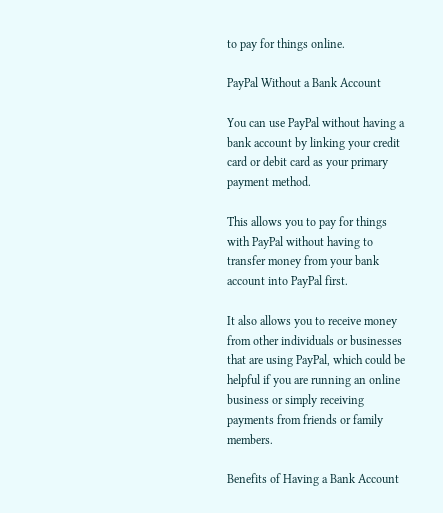to pay for things online.

PayPal Without a Bank Account

You can use PayPal without having a bank account by linking your credit card or debit card as your primary payment method.

This allows you to pay for things with PayPal without having to transfer money from your bank account into PayPal first.

It also allows you to receive money from other individuals or businesses that are using PayPal, which could be helpful if you are running an online business or simply receiving payments from friends or family members.

Benefits of Having a Bank Account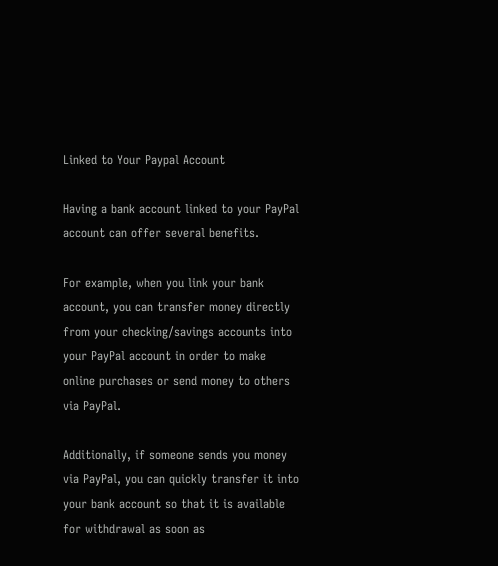Linked to Your Paypal Account

Having a bank account linked to your PayPal account can offer several benefits.

For example, when you link your bank account, you can transfer money directly from your checking/savings accounts into your PayPal account in order to make online purchases or send money to others via PayPal.

Additionally, if someone sends you money via PayPal, you can quickly transfer it into your bank account so that it is available for withdrawal as soon as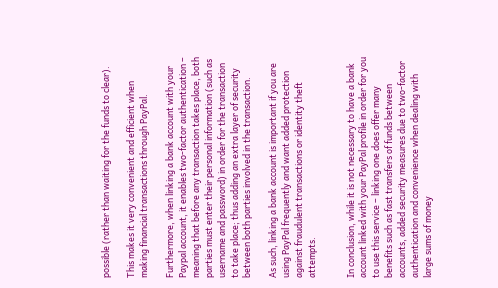possible (rather than waiting for the funds to clear).

This makes it very convenient and efficient when making financial transactions through PayPal.

Furthermore, when linking a bank account with your Paypal account, it enables two-factor authentication – meaning that before any transaction takes place, both parties must enter their personal information (such as username and password) in order for the transaction to take place; thus adding an extra layer of security between both parties involved in the transaction.

As such, linking a bank account is important if you are using PayPal frequently and want added protection against fraudulent transactions or identity theft attempts.


In conclusion, while it is not necessary to have a bank account linked with your PayPal profile in order for you to use this service – linking one does offer many benefits such as fast transfers of funds between accounts, added security measures due to two-factor authentication and convenience when dealing with large sums of money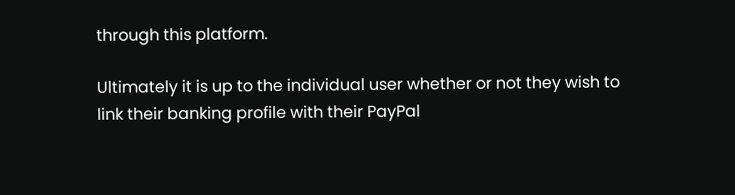through this platform.

Ultimately it is up to the individual user whether or not they wish to link their banking profile with their PayPal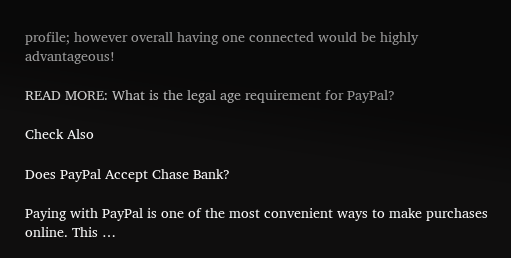profile; however overall having one connected would be highly advantageous!

READ MORE: What is the legal age requirement for PayPal?

Check Also

Does PayPal Accept Chase Bank?

Paying with PayPal is one of the most convenient ways to make purchases online. This …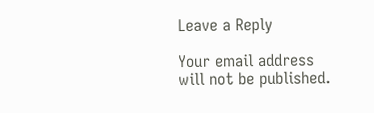Leave a Reply

Your email address will not be published.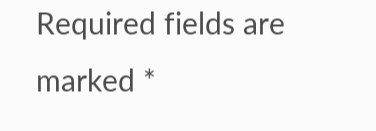Required fields are marked *